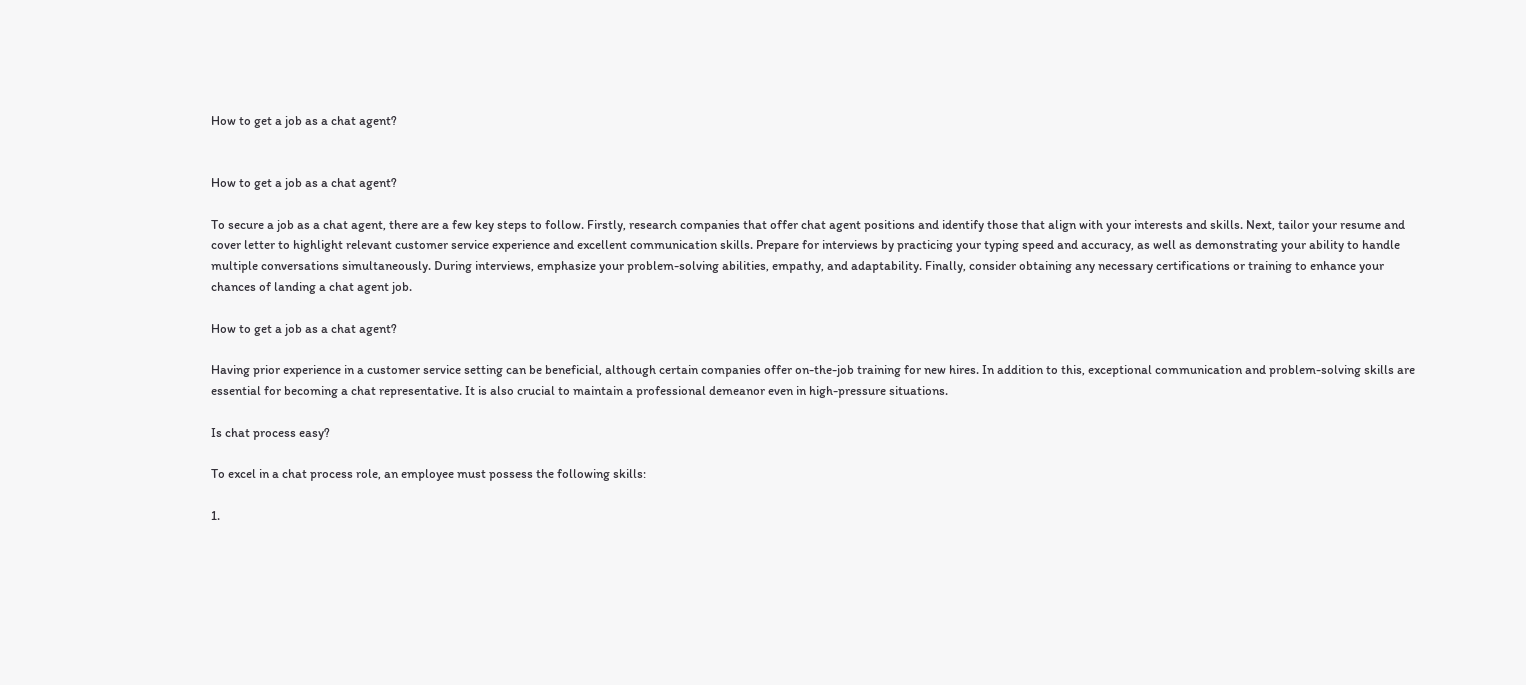How to get a job as a chat agent?


How to get a job as a chat agent?

To secure a job as a chat agent, there are a few key steps to follow. Firstly, research companies that offer chat agent positions and identify those that align with your interests and skills. Next, tailor your resume and cover letter to highlight relevant customer service experience and excellent communication skills. Prepare for interviews by practicing your typing speed and accuracy, as well as demonstrating your ability to handle multiple conversations simultaneously. During interviews, emphasize your problem-solving abilities, empathy, and adaptability. Finally, consider obtaining any necessary certifications or training to enhance your chances of landing a chat agent job.

How to get a job as a chat agent?

Having prior experience in a customer service setting can be beneficial, although certain companies offer on-the-job training for new hires. In addition to this, exceptional communication and problem-solving skills are essential for becoming a chat representative. It is also crucial to maintain a professional demeanor even in high-pressure situations.

Is chat process easy?

To excel in a chat process role, an employee must possess the following skills:

1.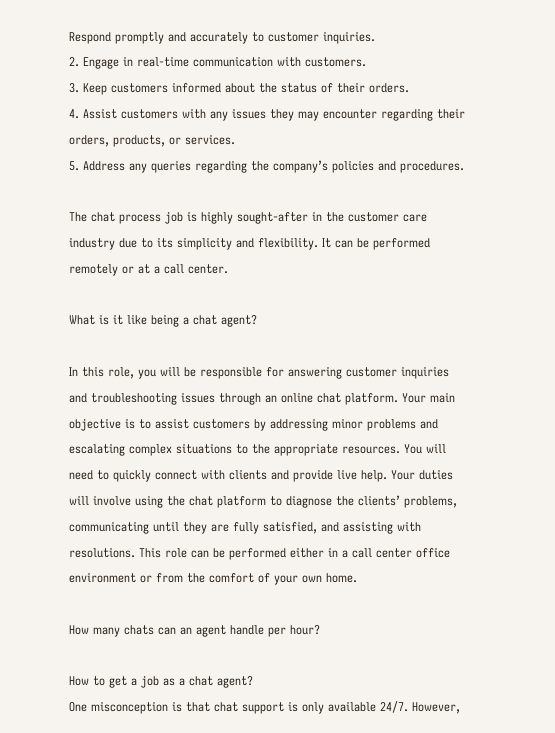Respond promptly and accurately to customer inquiries.
2. Engage in real-time communication with customers.
3. Keep customers informed about the status of their orders.
4. Assist customers with any issues they may encounter regarding their orders, products, or services.
5. Address any queries regarding the company’s policies and procedures.

The chat process job is highly sought-after in the customer care industry due to its simplicity and flexibility. It can be performed remotely or at a call center.

What is it like being a chat agent?

In this role, you will be responsible for answering customer inquiries and troubleshooting issues through an online chat platform. Your main objective is to assist customers by addressing minor problems and escalating complex situations to the appropriate resources. You will need to quickly connect with clients and provide live help. Your duties will involve using the chat platform to diagnose the clients’ problems, communicating until they are fully satisfied, and assisting with resolutions. This role can be performed either in a call center office environment or from the comfort of your own home.

How many chats can an agent handle per hour?

How to get a job as a chat agent?
One misconception is that chat support is only available 24/7. However,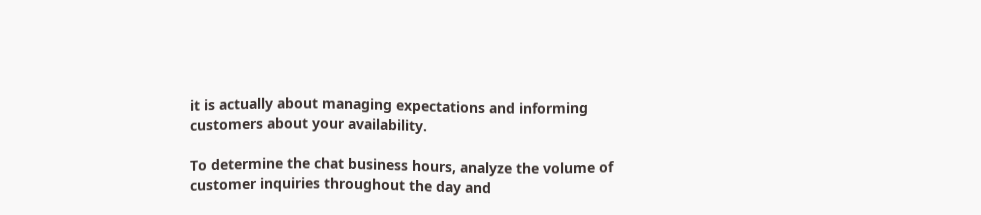it is actually about managing expectations and informing customers about your availability.

To determine the chat business hours, analyze the volume of customer inquiries throughout the day and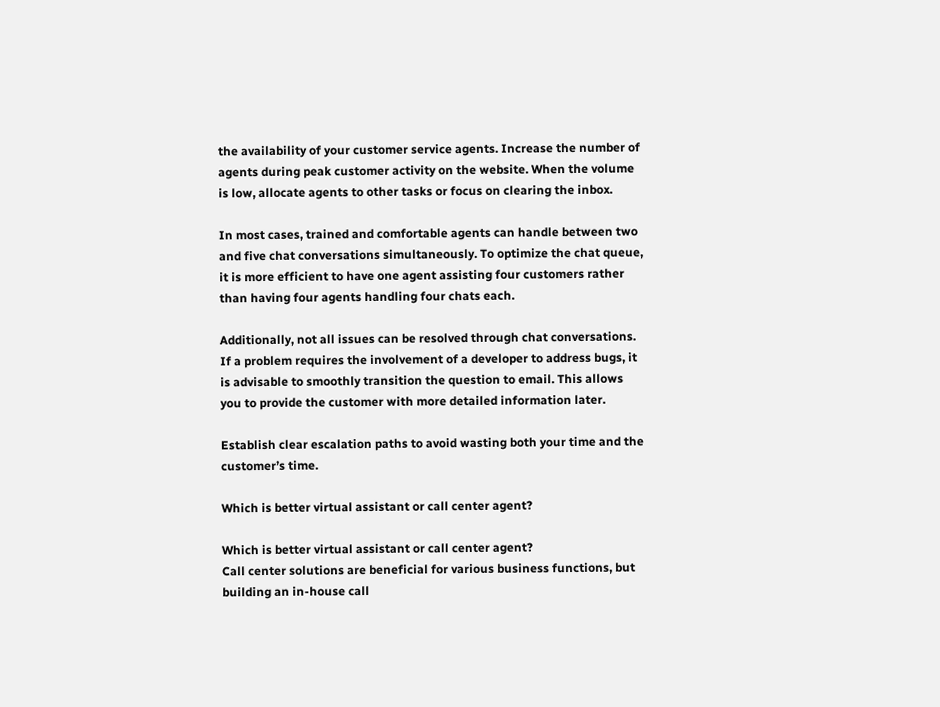the availability of your customer service agents. Increase the number of agents during peak customer activity on the website. When the volume is low, allocate agents to other tasks or focus on clearing the inbox.

In most cases, trained and comfortable agents can handle between two and five chat conversations simultaneously. To optimize the chat queue, it is more efficient to have one agent assisting four customers rather than having four agents handling four chats each.

Additionally, not all issues can be resolved through chat conversations. If a problem requires the involvement of a developer to address bugs, it is advisable to smoothly transition the question to email. This allows you to provide the customer with more detailed information later.

Establish clear escalation paths to avoid wasting both your time and the customer’s time.

Which is better virtual assistant or call center agent?

Which is better virtual assistant or call center agent?
Call center solutions are beneficial for various business functions, but building an in-house call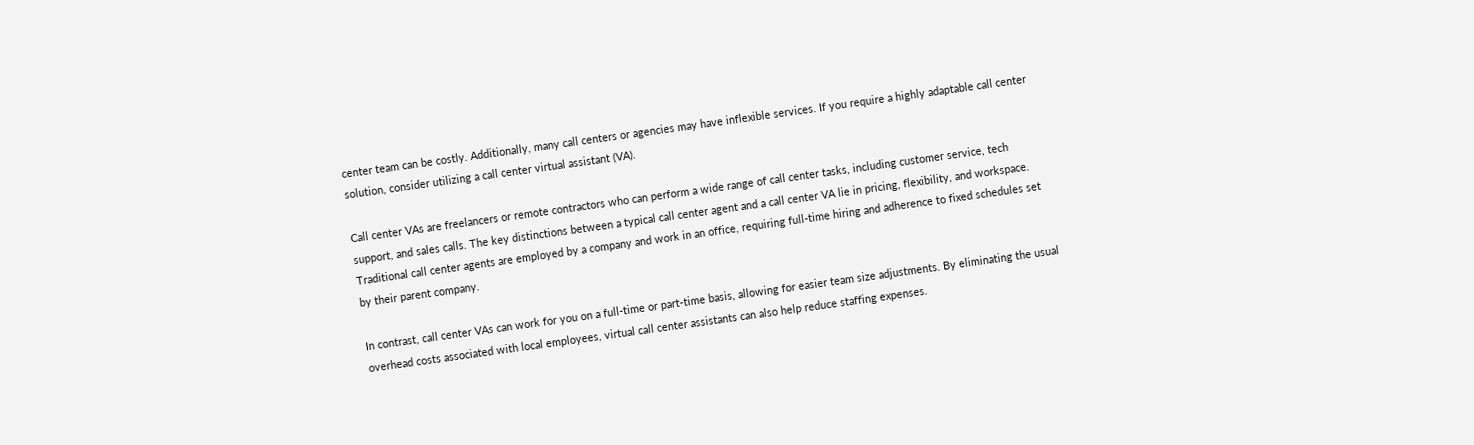center team can be costly. Additionally, many call centers or agencies may have inflexible services. If you require a highly adaptable call center solution, consider utilizing a call center virtual assistant (VA).

Call center VAs are freelancers or remote contractors who can perform a wide range of call center tasks, including customer service, tech support, and sales calls. The key distinctions between a typical call center agent and a call center VA lie in pricing, flexibility, and workspace. Traditional call center agents are employed by a company and work in an office, requiring full-time hiring and adherence to fixed schedules set by their parent company.

In contrast, call center VAs can work for you on a full-time or part-time basis, allowing for easier team size adjustments. By eliminating the usual overhead costs associated with local employees, virtual call center assistants can also help reduce staffing expenses.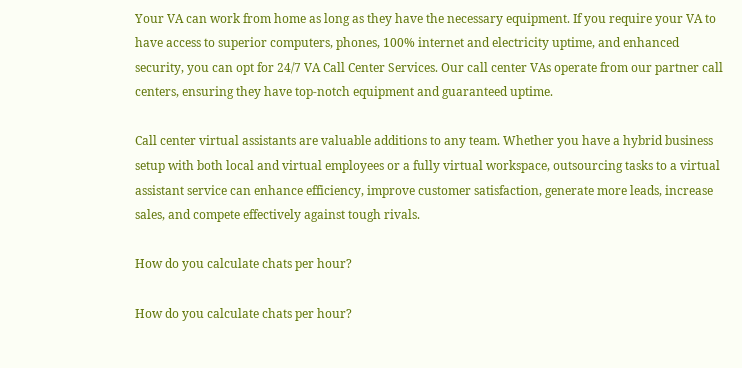Your VA can work from home as long as they have the necessary equipment. If you require your VA to have access to superior computers, phones, 100% internet and electricity uptime, and enhanced security, you can opt for 24/7 VA Call Center Services. Our call center VAs operate from our partner call centers, ensuring they have top-notch equipment and guaranteed uptime.

Call center virtual assistants are valuable additions to any team. Whether you have a hybrid business setup with both local and virtual employees or a fully virtual workspace, outsourcing tasks to a virtual assistant service can enhance efficiency, improve customer satisfaction, generate more leads, increase sales, and compete effectively against tough rivals.

How do you calculate chats per hour?

How do you calculate chats per hour?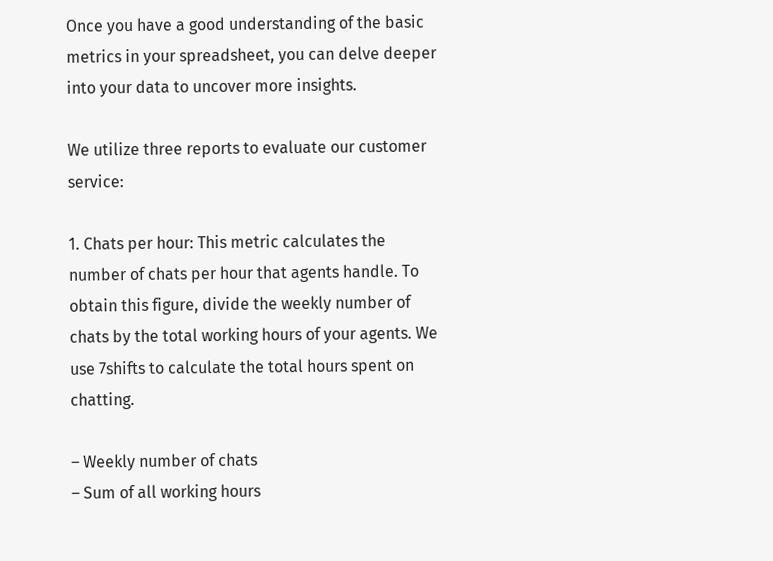Once you have a good understanding of the basic metrics in your spreadsheet, you can delve deeper into your data to uncover more insights.

We utilize three reports to evaluate our customer service:

1. Chats per hour: This metric calculates the number of chats per hour that agents handle. To obtain this figure, divide the weekly number of chats by the total working hours of your agents. We use 7shifts to calculate the total hours spent on chatting.

– Weekly number of chats
– Sum of all working hours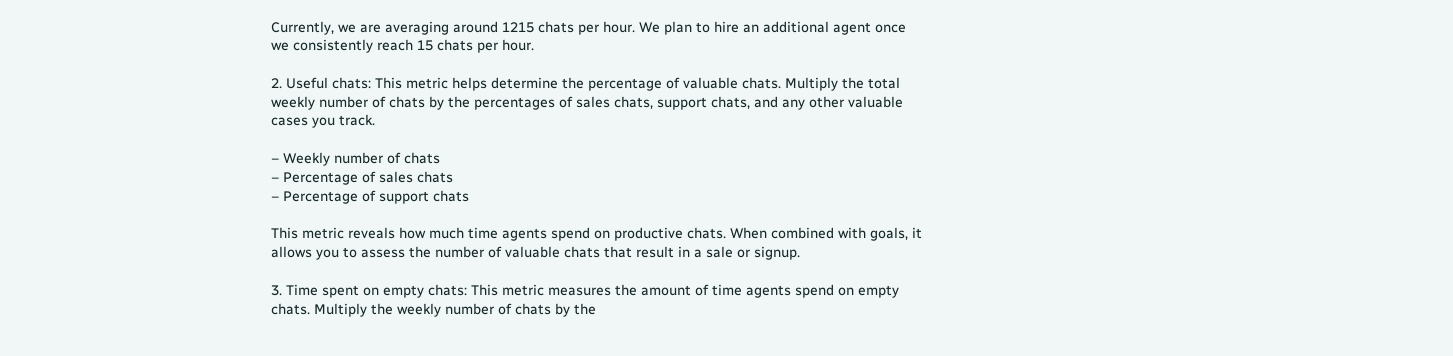Currently, we are averaging around 1215 chats per hour. We plan to hire an additional agent once we consistently reach 15 chats per hour.

2. Useful chats: This metric helps determine the percentage of valuable chats. Multiply the total weekly number of chats by the percentages of sales chats, support chats, and any other valuable cases you track.

– Weekly number of chats
– Percentage of sales chats
– Percentage of support chats

This metric reveals how much time agents spend on productive chats. When combined with goals, it allows you to assess the number of valuable chats that result in a sale or signup.

3. Time spent on empty chats: This metric measures the amount of time agents spend on empty chats. Multiply the weekly number of chats by the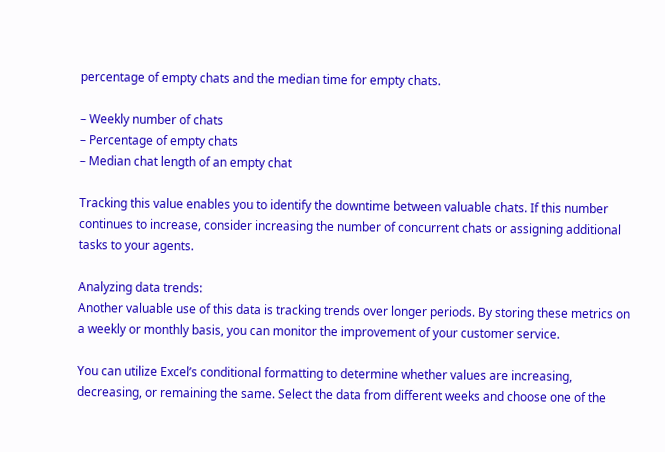percentage of empty chats and the median time for empty chats.

– Weekly number of chats
– Percentage of empty chats
– Median chat length of an empty chat

Tracking this value enables you to identify the downtime between valuable chats. If this number continues to increase, consider increasing the number of concurrent chats or assigning additional tasks to your agents.

Analyzing data trends:
Another valuable use of this data is tracking trends over longer periods. By storing these metrics on a weekly or monthly basis, you can monitor the improvement of your customer service.

You can utilize Excel’s conditional formatting to determine whether values are increasing, decreasing, or remaining the same. Select the data from different weeks and choose one of the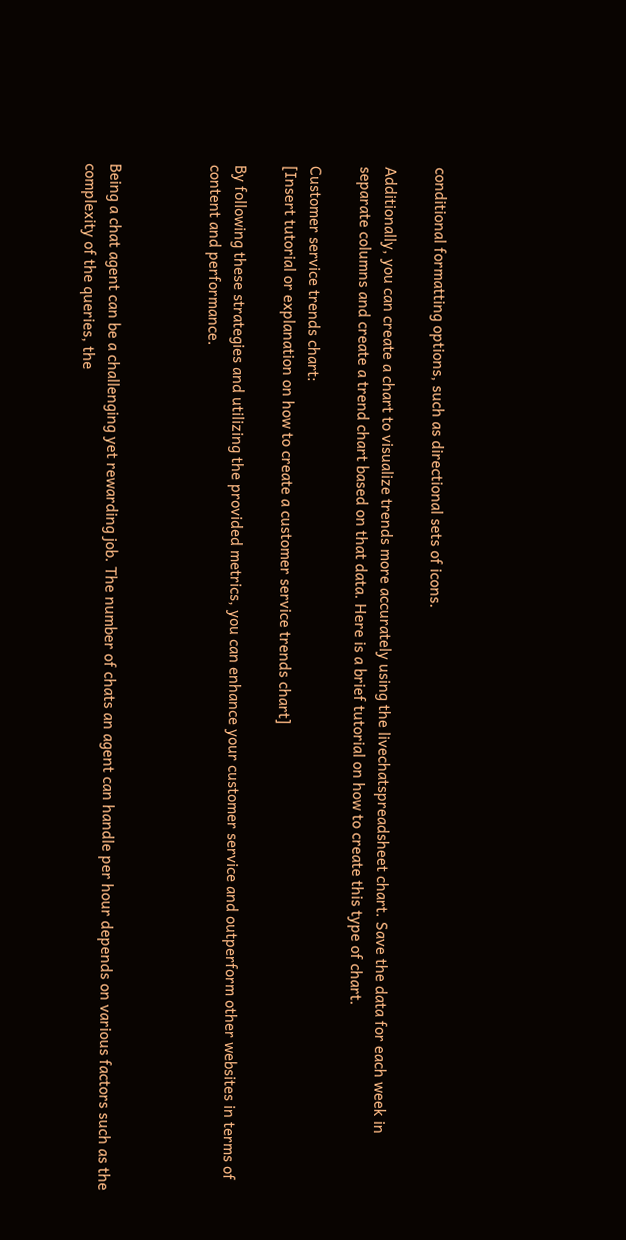conditional formatting options, such as directional sets of icons.

Additionally, you can create a chart to visualize trends more accurately using the livechatspreadsheet chart. Save the data for each week in separate columns and create a trend chart based on that data. Here is a brief tutorial on how to create this type of chart.

Customer service trends chart:
[Insert tutorial or explanation on how to create a customer service trends chart]

By following these strategies and utilizing the provided metrics, you can enhance your customer service and outperform other websites in terms of content and performance.



Being a chat agent can be a challenging yet rewarding job. The number of chats an agent can handle per hour depends on various factors such as the complexity of the queries, the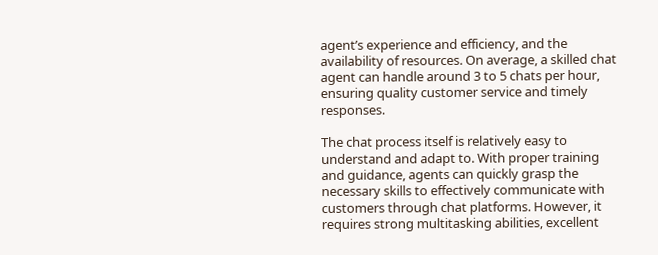agent’s experience and efficiency, and the availability of resources. On average, a skilled chat agent can handle around 3 to 5 chats per hour, ensuring quality customer service and timely responses.

The chat process itself is relatively easy to understand and adapt to. With proper training and guidance, agents can quickly grasp the necessary skills to effectively communicate with customers through chat platforms. However, it requires strong multitasking abilities, excellent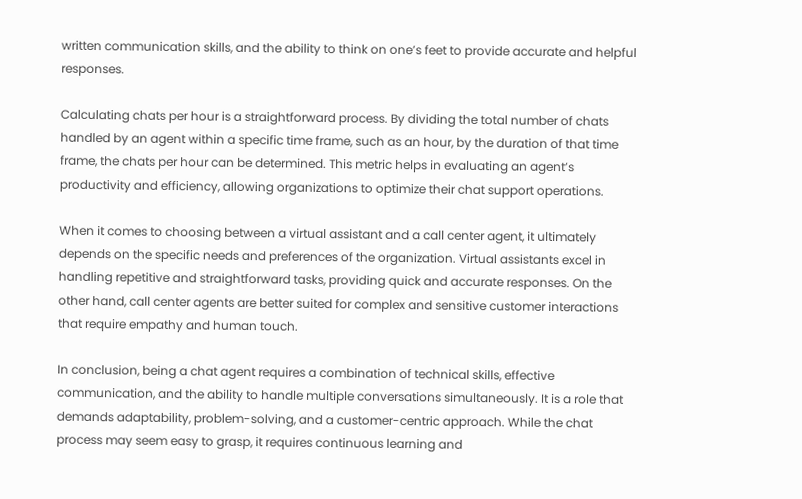written communication skills, and the ability to think on one’s feet to provide accurate and helpful responses.

Calculating chats per hour is a straightforward process. By dividing the total number of chats handled by an agent within a specific time frame, such as an hour, by the duration of that time frame, the chats per hour can be determined. This metric helps in evaluating an agent’s productivity and efficiency, allowing organizations to optimize their chat support operations.

When it comes to choosing between a virtual assistant and a call center agent, it ultimately depends on the specific needs and preferences of the organization. Virtual assistants excel in handling repetitive and straightforward tasks, providing quick and accurate responses. On the other hand, call center agents are better suited for complex and sensitive customer interactions that require empathy and human touch.

In conclusion, being a chat agent requires a combination of technical skills, effective communication, and the ability to handle multiple conversations simultaneously. It is a role that demands adaptability, problem-solving, and a customer-centric approach. While the chat process may seem easy to grasp, it requires continuous learning and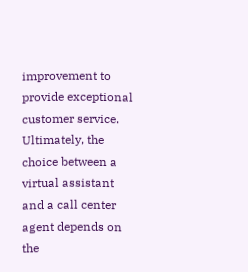improvement to provide exceptional customer service. Ultimately, the choice between a virtual assistant and a call center agent depends on the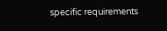specific requirements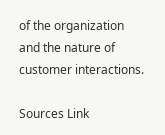of the organization and the nature of customer interactions.

Sources Link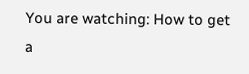You are watching: How to get a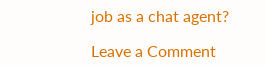job as a chat agent?

Leave a Comment